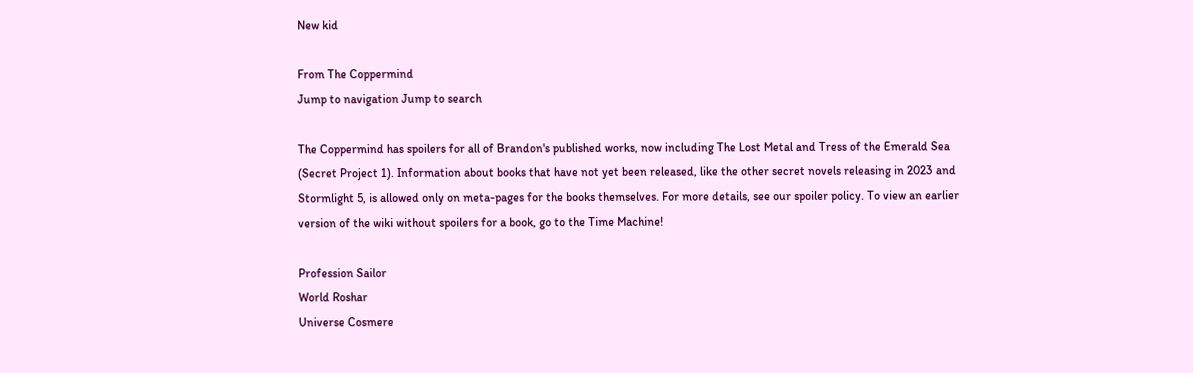New kid

From The Coppermind
Jump to navigation Jump to search

The Coppermind has spoilers for all of Brandon's published works, now including The Lost Metal and Tress of the Emerald Sea (Secret Project 1). Information about books that have not yet been released, like the other secret novels releasing in 2023 and Stormlight 5, is allowed only on meta-pages for the books themselves. For more details, see our spoiler policy. To view an earlier version of the wiki without spoilers for a book, go to the Time Machine!

Profession Sailor
World Roshar
Universe Cosmere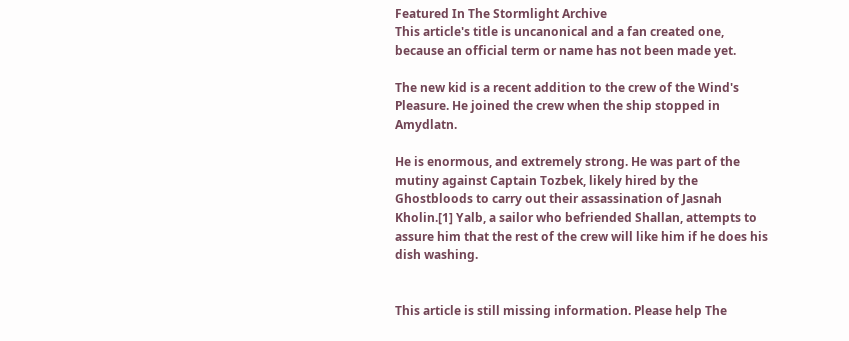Featured In The Stormlight Archive
This article's title is uncanonical and a fan created one, because an official term or name has not been made yet.

The new kid is a recent addition to the crew of the Wind's Pleasure. He joined the crew when the ship stopped in Amydlatn.

He is enormous, and extremely strong. He was part of the mutiny against Captain Tozbek, likely hired by the Ghostbloods to carry out their assassination of Jasnah Kholin.[1] Yalb, a sailor who befriended Shallan, attempts to assure him that the rest of the crew will like him if he does his dish washing.


This article is still missing information. Please help The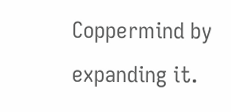Coppermind by expanding it.